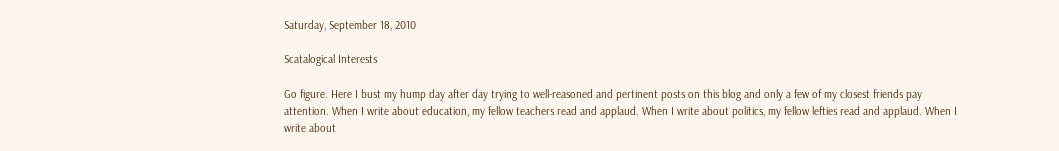Saturday, September 18, 2010

Scatalogical Interests

Go figure. Here I bust my hump day after day trying to well-reasoned and pertinent posts on this blog and only a few of my closest friends pay attention. When I write about education, my fellow teachers read and applaud. When I write about politics, my fellow lefties read and applaud. When I write about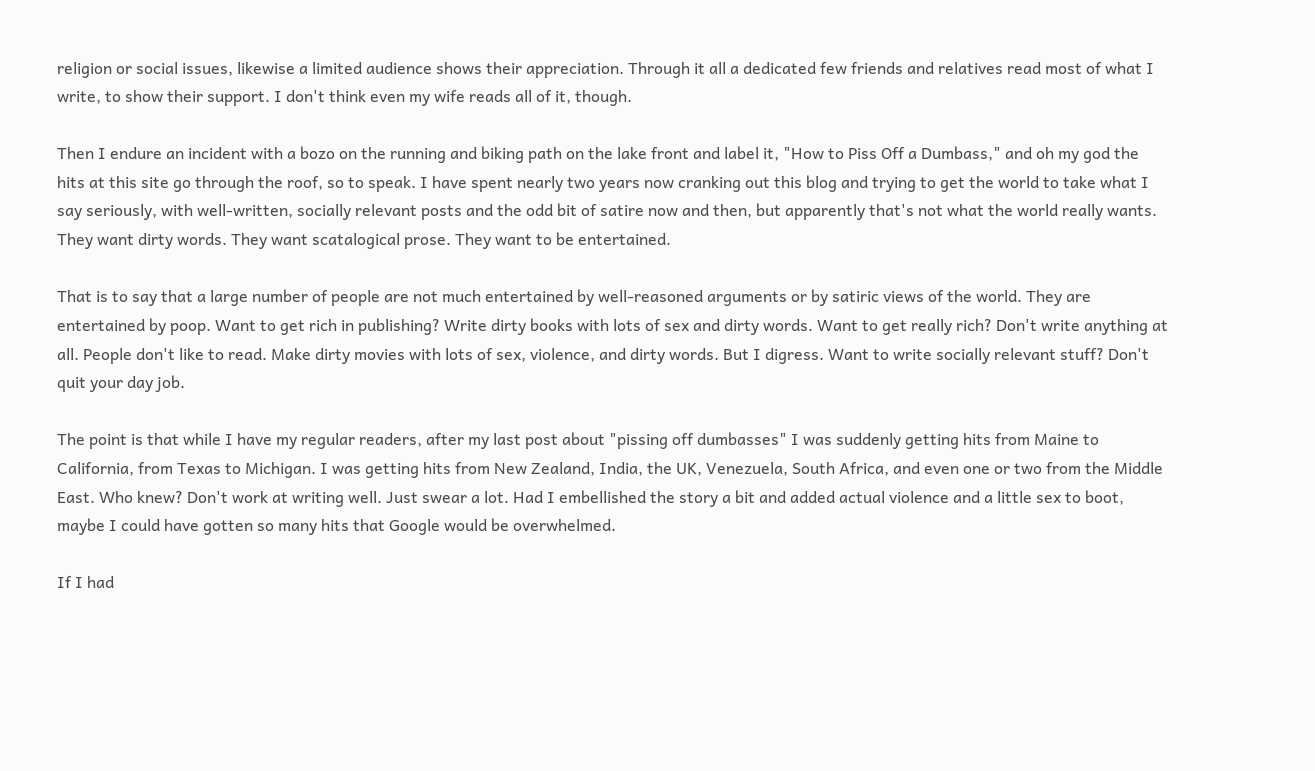religion or social issues, likewise a limited audience shows their appreciation. Through it all a dedicated few friends and relatives read most of what I write, to show their support. I don't think even my wife reads all of it, though.

Then I endure an incident with a bozo on the running and biking path on the lake front and label it, "How to Piss Off a Dumbass," and oh my god the hits at this site go through the roof, so to speak. I have spent nearly two years now cranking out this blog and trying to get the world to take what I say seriously, with well-written, socially relevant posts and the odd bit of satire now and then, but apparently that's not what the world really wants. They want dirty words. They want scatalogical prose. They want to be entertained.

That is to say that a large number of people are not much entertained by well-reasoned arguments or by satiric views of the world. They are entertained by poop. Want to get rich in publishing? Write dirty books with lots of sex and dirty words. Want to get really rich? Don't write anything at all. People don't like to read. Make dirty movies with lots of sex, violence, and dirty words. But I digress. Want to write socially relevant stuff? Don't quit your day job.

The point is that while I have my regular readers, after my last post about "pissing off dumbasses" I was suddenly getting hits from Maine to California, from Texas to Michigan. I was getting hits from New Zealand, India, the UK, Venezuela, South Africa, and even one or two from the Middle East. Who knew? Don't work at writing well. Just swear a lot. Had I embellished the story a bit and added actual violence and a little sex to boot, maybe I could have gotten so many hits that Google would be overwhelmed.

If I had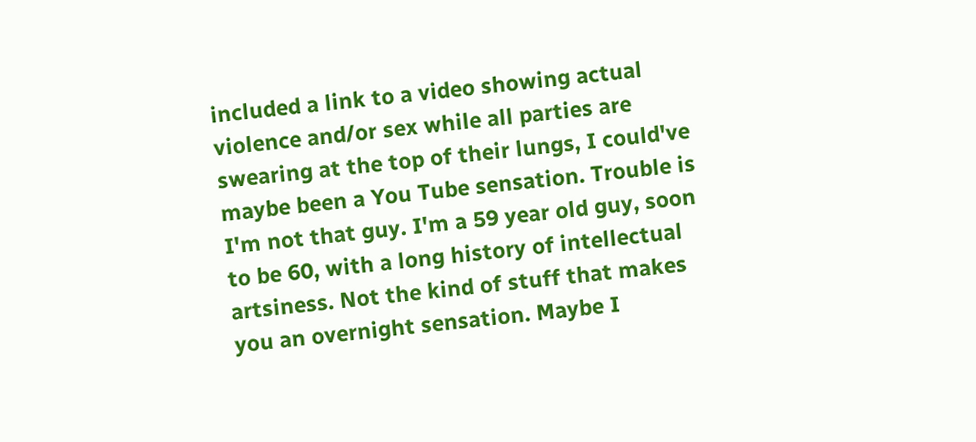included a link to a video showing actual violence and/or sex while all parties are swearing at the top of their lungs, I could've maybe been a You Tube sensation. Trouble is I'm not that guy. I'm a 59 year old guy, soon to be 60, with a long history of intellectual artsiness. Not the kind of stuff that makes you an overnight sensation. Maybe I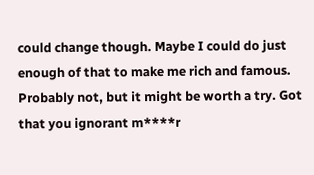could change though. Maybe I could do just enough of that to make me rich and famous. Probably not, but it might be worth a try. Got that you ignorant m****r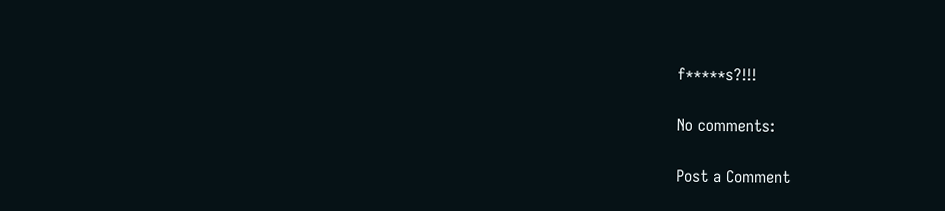f*****s?!!!

No comments:

Post a Comment